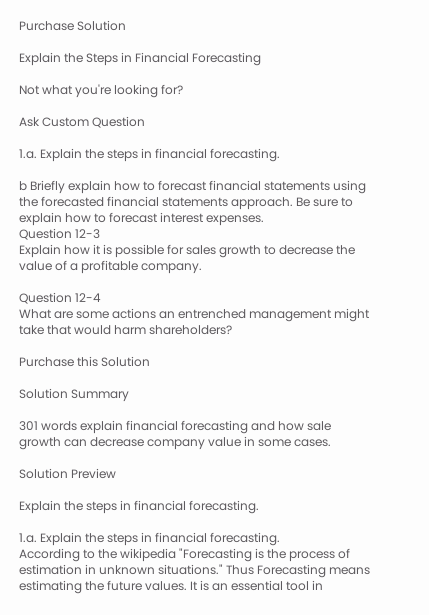Purchase Solution

Explain the Steps in Financial Forecasting

Not what you're looking for?

Ask Custom Question

1.a. Explain the steps in financial forecasting.

b Briefly explain how to forecast financial statements using the forecasted financial statements approach. Be sure to explain how to forecast interest expenses.
Question 12-3
Explain how it is possible for sales growth to decrease the value of a profitable company.

Question 12-4
What are some actions an entrenched management might take that would harm shareholders?

Purchase this Solution

Solution Summary

301 words explain financial forecasting and how sale growth can decrease company value in some cases.

Solution Preview

Explain the steps in financial forecasting.

1.a. Explain the steps in financial forecasting.
According to the wikipedia "Forecasting is the process of estimation in unknown situations." Thus Forecasting means estimating the future values. It is an essential tool in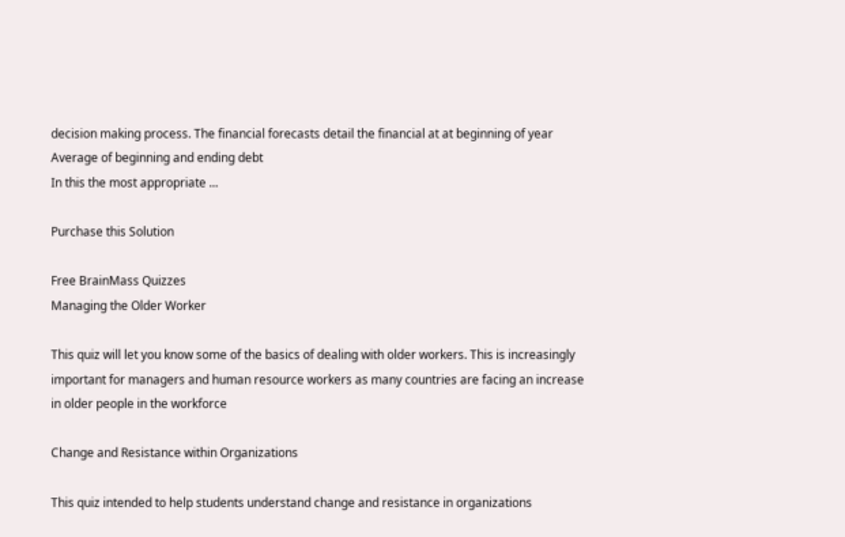decision making process. The financial forecasts detail the financial at at beginning of year
Average of beginning and ending debt
In this the most appropriate ...

Purchase this Solution

Free BrainMass Quizzes
Managing the Older Worker

This quiz will let you know some of the basics of dealing with older workers. This is increasingly important for managers and human resource workers as many countries are facing an increase in older people in the workforce

Change and Resistance within Organizations

This quiz intended to help students understand change and resistance in organizations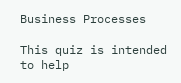Business Processes

This quiz is intended to help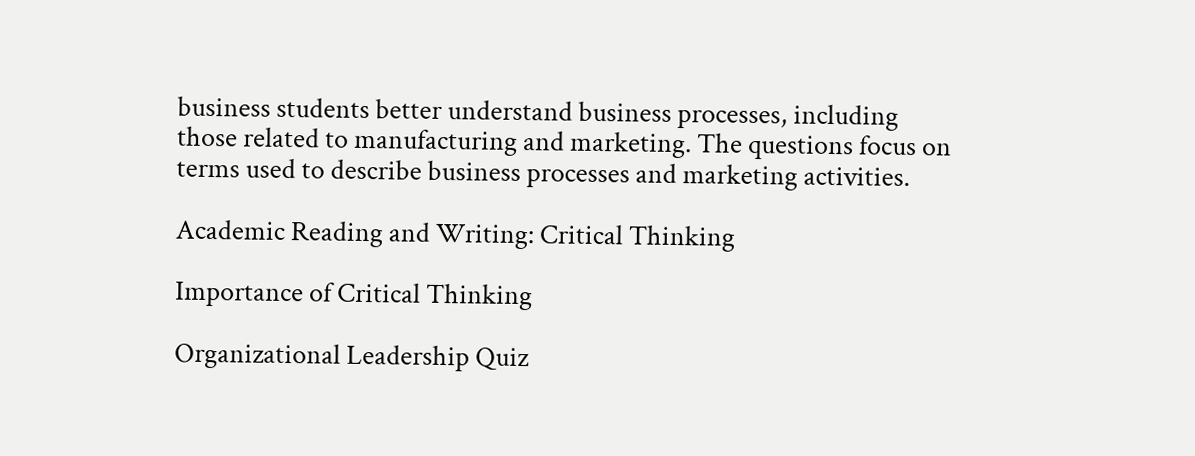business students better understand business processes, including those related to manufacturing and marketing. The questions focus on terms used to describe business processes and marketing activities.

Academic Reading and Writing: Critical Thinking

Importance of Critical Thinking

Organizational Leadership Quiz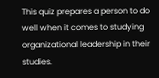This quiz prepares a person to do well when it comes to studying organizational leadership in their studies.